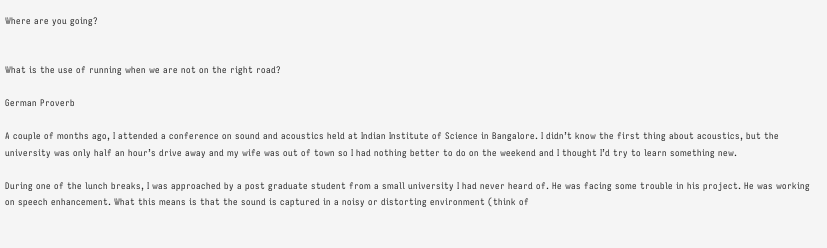Where are you going?


What is the use of running when we are not on the right road?

German Proverb

A couple of months ago, I attended a conference on sound and acoustics held at Indian Institute of Science in Bangalore. I didn’t know the first thing about acoustics, but the university was only half an hour’s drive away and my wife was out of town so I had nothing better to do on the weekend and I thought I’d try to learn something new.

During one of the lunch breaks, I was approached by a post graduate student from a small university I had never heard of. He was facing some trouble in his project. He was working on speech enhancement. What this means is that the sound is captured in a noisy or distorting environment (think of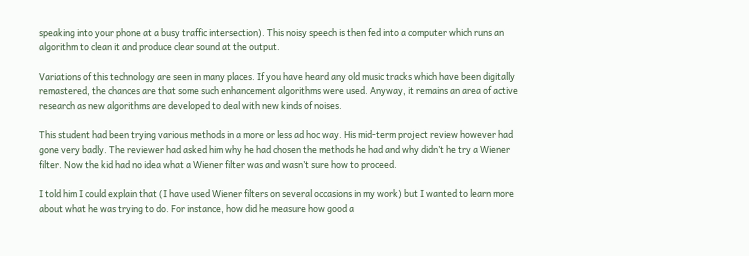speaking into your phone at a busy traffic intersection). This noisy speech is then fed into a computer which runs an algorithm to clean it and produce clear sound at the output.

Variations of this technology are seen in many places. If you have heard any old music tracks which have been digitally remastered, the chances are that some such enhancement algorithms were used. Anyway, it remains an area of active research as new algorithms are developed to deal with new kinds of noises.

This student had been trying various methods in a more or less ad hoc way. His mid-term project review however had gone very badly. The reviewer had asked him why he had chosen the methods he had and why didn’t he try a Wiener filter. Now the kid had no idea what a Wiener filter was and wasn’t sure how to proceed.

I told him I could explain that (I have used Wiener filters on several occasions in my work) but I wanted to learn more about what he was trying to do. For instance, how did he measure how good a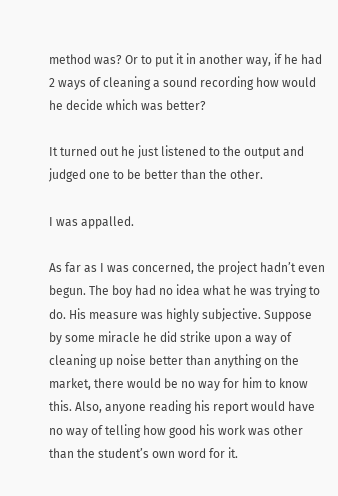method was? Or to put it in another way, if he had 2 ways of cleaning a sound recording how would he decide which was better?

It turned out he just listened to the output and judged one to be better than the other.

I was appalled.

As far as I was concerned, the project hadn’t even begun. The boy had no idea what he was trying to do. His measure was highly subjective. Suppose by some miracle he did strike upon a way of cleaning up noise better than anything on the market, there would be no way for him to know this. Also, anyone reading his report would have no way of telling how good his work was other than the student’s own word for it.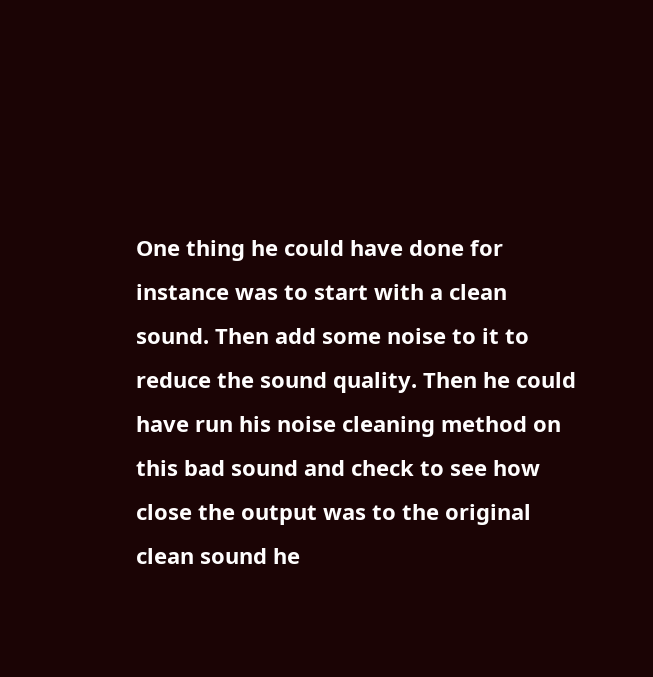One thing he could have done for instance was to start with a clean sound. Then add some noise to it to reduce the sound quality. Then he could have run his noise cleaning method on this bad sound and check to see how close the output was to the original clean sound he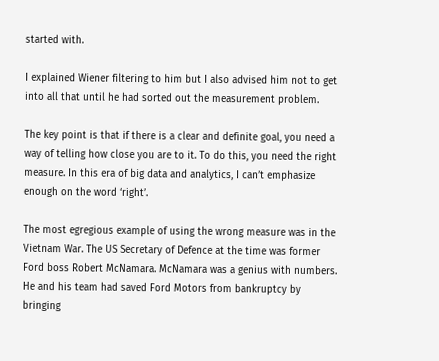started with.

I explained Wiener filtering to him but I also advised him not to get into all that until he had sorted out the measurement problem.

The key point is that if there is a clear and definite goal, you need a way of telling how close you are to it. To do this, you need the right measure. In this era of big data and analytics, I can’t emphasize enough on the word ‘right’.

The most egregious example of using the wrong measure was in the Vietnam War. The US Secretary of Defence at the time was former Ford boss Robert McNamara. McNamara was a genius with numbers. He and his team had saved Ford Motors from bankruptcy by bringing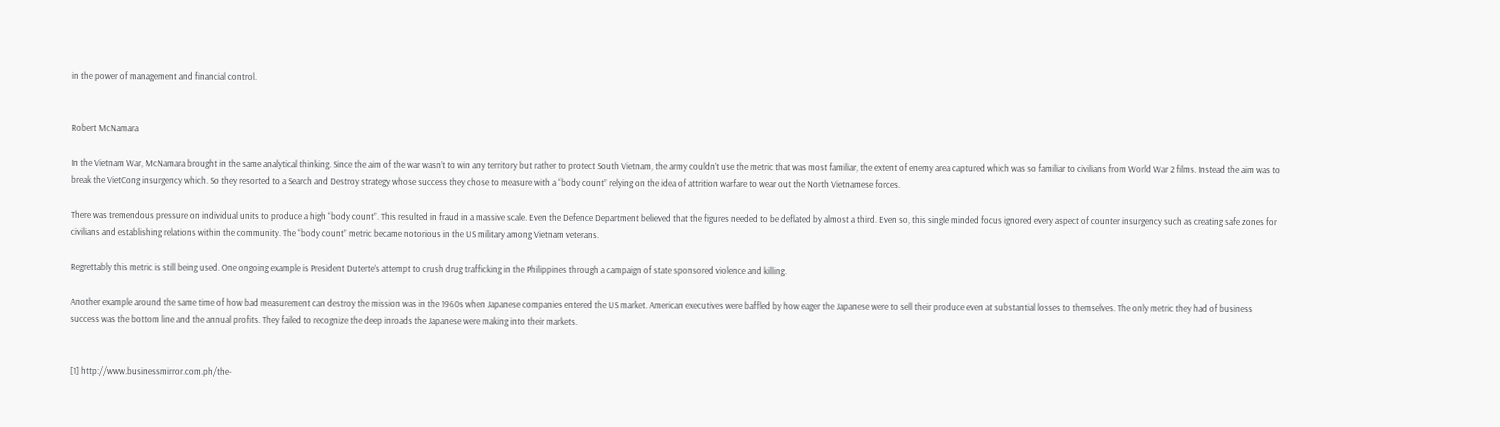in the power of management and financial control.


Robert McNamara

In the Vietnam War, McNamara brought in the same analytical thinking. Since the aim of the war wasn’t to win any territory but rather to protect South Vietnam, the army couldn’t use the metric that was most familiar, the extent of enemy area captured which was so familiar to civilians from World War 2 films. Instead the aim was to break the VietCong insurgency which. So they resorted to a Search and Destroy strategy whose success they chose to measure with a “body count” relying on the idea of attrition warfare to wear out the North Vietnamese forces.

There was tremendous pressure on individual units to produce a high “body count”. This resulted in fraud in a massive scale. Even the Defence Department believed that the figures needed to be deflated by almost a third. Even so, this single minded focus ignored every aspect of counter insurgency such as creating safe zones for civilians and establishing relations within the community. The “body count” metric became notorious in the US military among Vietnam veterans.

Regrettably this metric is still being used. One ongoing example is President Duterte’s attempt to crush drug trafficking in the Philippines through a campaign of state sponsored violence and killing.

Another example around the same time of how bad measurement can destroy the mission was in the 1960s when Japanese companies entered the US market. American executives were baffled by how eager the Japanese were to sell their produce even at substantial losses to themselves. The only metric they had of business success was the bottom line and the annual profits. They failed to recognize the deep inroads the Japanese were making into their markets.


[1] http://www.businessmirror.com.ph/the-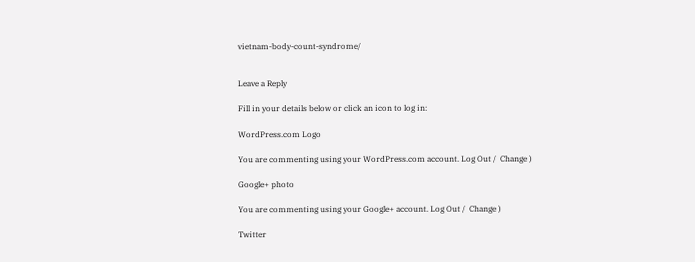vietnam-body-count-syndrome/


Leave a Reply

Fill in your details below or click an icon to log in:

WordPress.com Logo

You are commenting using your WordPress.com account. Log Out /  Change )

Google+ photo

You are commenting using your Google+ account. Log Out /  Change )

Twitter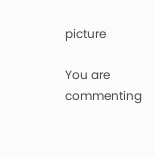picture

You are commenting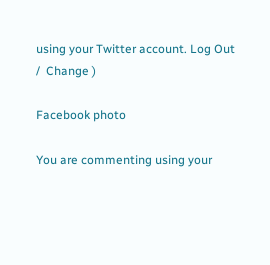using your Twitter account. Log Out /  Change )

Facebook photo

You are commenting using your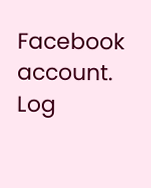Facebook account. Log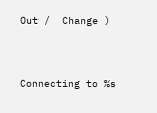Out /  Change )


Connecting to %s